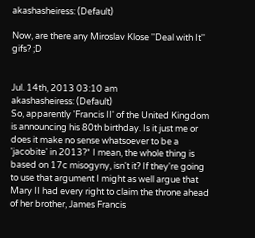akashasheiress: (Default)

Now, are there any Miroslav Klose ''Deal with It'' gifs? ;D


Jul. 14th, 2013 03:10 am
akashasheiress: (Default)
So, apparently 'Francis II' of the United Kingdom is announcing his 80th birthday. Is it just me or does it make no sense whatsoever to be a 'jacobite' in 2013?* I mean, the whole thing is based on 17c misogyny, isn't it? If they're going to use that argument I might as well argue that Mary II had every right to claim the throne ahead of her brother, James Francis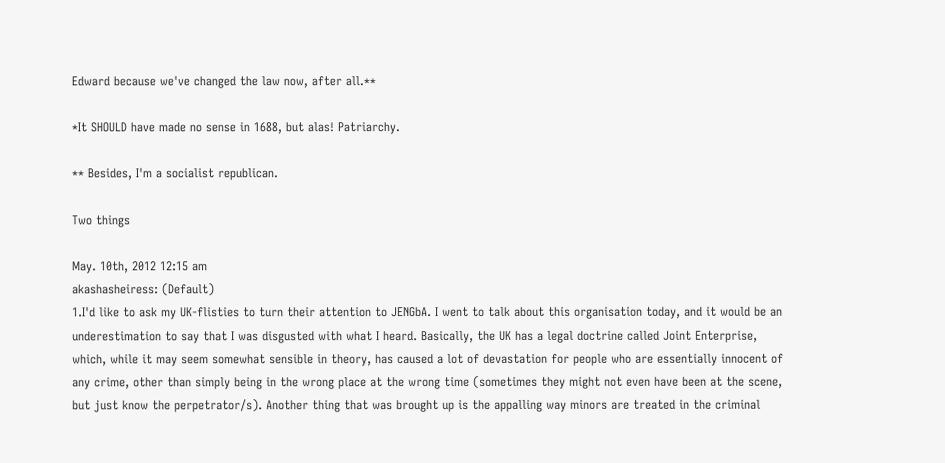Edward because we've changed the law now, after all.**

*It SHOULD have made no sense in 1688, but alas! Patriarchy.

** Besides, I'm a socialist republican.

Two things

May. 10th, 2012 12:15 am
akashasheiress: (Default)
1.I'd like to ask my UK-flisties to turn their attention to JENGbA. I went to talk about this organisation today, and it would be an underestimation to say that I was disgusted with what I heard. Basically, the UK has a legal doctrine called Joint Enterprise, which, while it may seem somewhat sensible in theory, has caused a lot of devastation for people who are essentially innocent of any crime, other than simply being in the wrong place at the wrong time (sometimes they might not even have been at the scene, but just know the perpetrator/s). Another thing that was brought up is the appalling way minors are treated in the criminal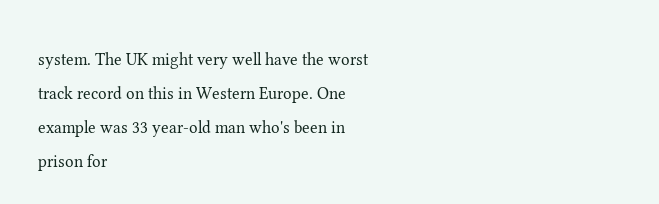system. The UK might very well have the worst track record on this in Western Europe. One example was 33 year-old man who's been in prison for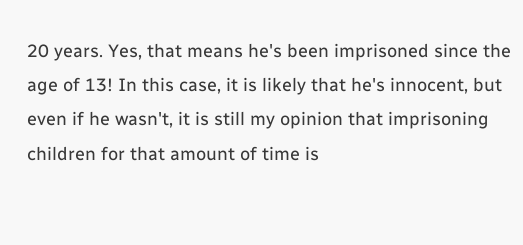20 years. Yes, that means he's been imprisoned since the age of 13! In this case, it is likely that he's innocent, but even if he wasn't, it is still my opinion that imprisoning children for that amount of time is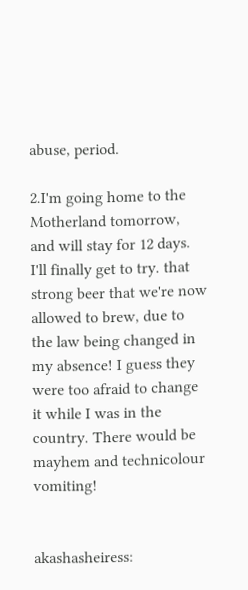abuse, period.

2.I'm going home to the Motherland tomorrow, and will stay for 12 days. I'll finally get to try. that strong beer that we're now allowed to brew, due to the law being changed in my absence! I guess they were too afraid to change it while I was in the country. There would be mayhem and technicolour vomiting!


akashasheiress: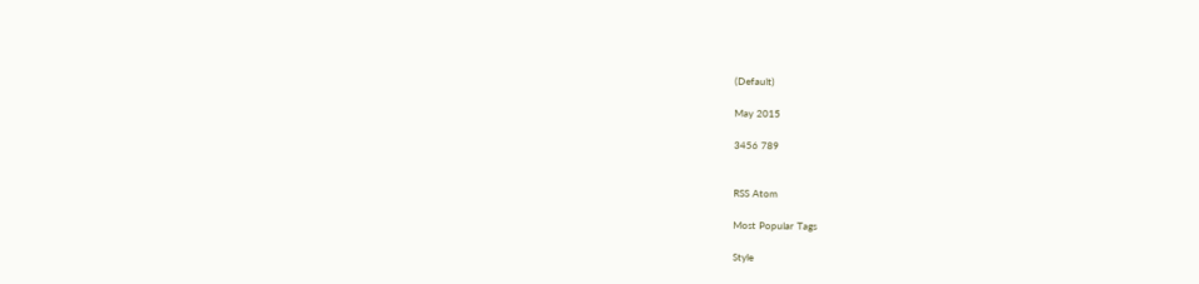(Default)

May 2015

3456 789


RSS Atom

Most Popular Tags

Style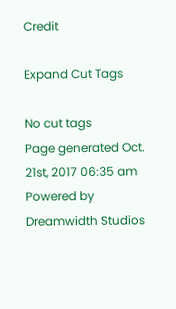Credit

Expand Cut Tags

No cut tags
Page generated Oct. 21st, 2017 06:35 am
Powered by Dreamwidth Studios